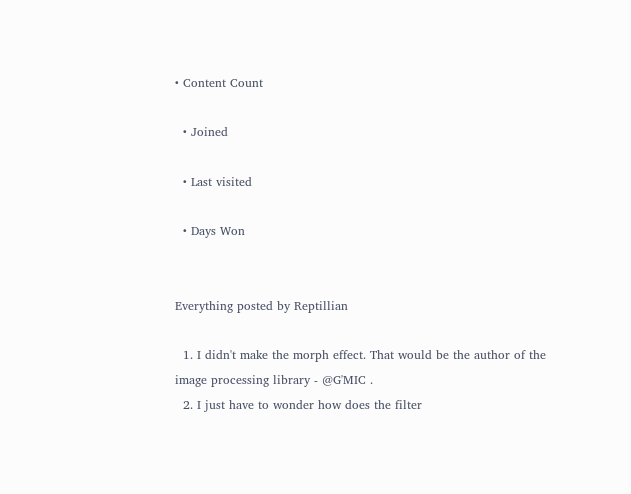• Content Count

  • Joined

  • Last visited

  • Days Won


Everything posted by Reptillian

  1. I didn't make the morph effect. That would be the author of the image processing library - @G'MIC .
  2. I just have to wonder how does the filter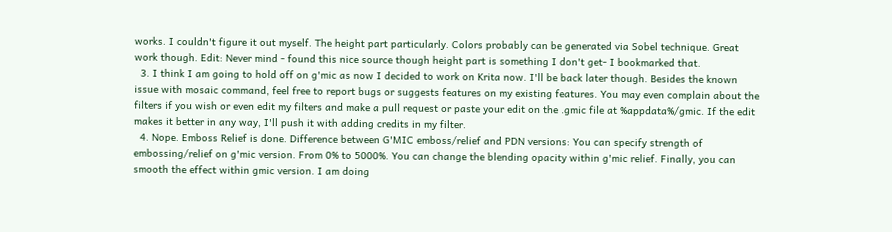works. I couldn't figure it out myself. The height part particularly. Colors probably can be generated via Sobel technique. Great work though. Edit: Never mind - found this nice source though height part is something I don't get- I bookmarked that.
  3. I think I am going to hold off on g'mic as now I decided to work on Krita now. I'll be back later though. Besides the known issue with mosaic command, feel free to report bugs or suggests features on my existing features. You may even complain about the filters if you wish or even edit my filters and make a pull request or paste your edit on the .gmic file at %appdata%/gmic. If the edit makes it better in any way, I'll push it with adding credits in my filter.
  4. Nope. Emboss Relief is done. Difference between G'MIC emboss/relief and PDN versions: You can specify strength of embossing/relief on g'mic version. From 0% to 5000%. You can change the blending opacity within g'mic relief. Finally, you can smooth the effect within gmic version. I am doing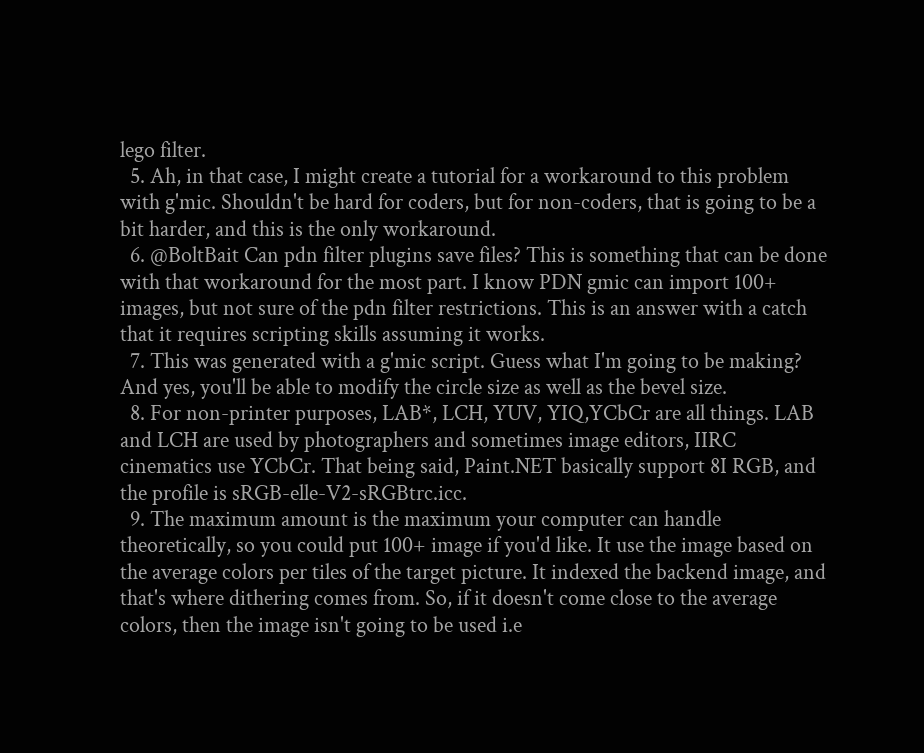lego filter.
  5. Ah, in that case, I might create a tutorial for a workaround to this problem with g'mic. Shouldn't be hard for coders, but for non-coders, that is going to be a bit harder, and this is the only workaround.
  6. @BoltBait Can pdn filter plugins save files? This is something that can be done with that workaround for the most part. I know PDN gmic can import 100+ images, but not sure of the pdn filter restrictions. This is an answer with a catch that it requires scripting skills assuming it works.
  7. This was generated with a g'mic script. Guess what I'm going to be making? And yes, you'll be able to modify the circle size as well as the bevel size.
  8. For non-printer purposes, LAB*, LCH, YUV, YIQ,YCbCr are all things. LAB and LCH are used by photographers and sometimes image editors, IIRC cinematics use YCbCr. That being said, Paint.NET basically support 8I RGB, and the profile is sRGB-elle-V2-sRGBtrc.icc.
  9. The maximum amount is the maximum your computer can handle theoretically, so you could put 100+ image if you'd like. It use the image based on the average colors per tiles of the target picture. It indexed the backend image, and that's where dithering comes from. So, if it doesn't come close to the average colors, then the image isn't going to be used i.e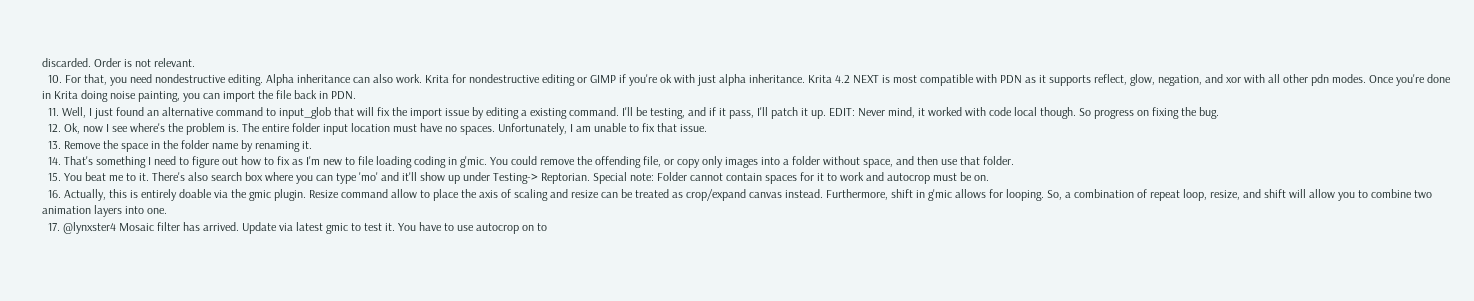discarded. Order is not relevant.
  10. For that, you need nondestructive editing. Alpha inheritance can also work. Krita for nondestructive editing or GIMP if you're ok with just alpha inheritance. Krita 4.2 NEXT is most compatible with PDN as it supports reflect, glow, negation, and xor with all other pdn modes. Once you're done in Krita doing noise painting, you can import the file back in PDN.
  11. Well, I just found an alternative command to input_glob that will fix the import issue by editing a existing command. I'll be testing, and if it pass, I'll patch it up. EDIT: Never mind, it worked with code local though. So progress on fixing the bug.
  12. Ok, now I see where's the problem is. The entire folder input location must have no spaces. Unfortunately, I am unable to fix that issue.
  13. Remove the space in the folder name by renaming it.
  14. That's something I need to figure out how to fix as I'm new to file loading coding in g'mic. You could remove the offending file, or copy only images into a folder without space, and then use that folder.
  15. You beat me to it. There's also search box where you can type 'mo' and it'll show up under Testing-> Reptorian. Special note: Folder cannot contain spaces for it to work and autocrop must be on.
  16. Actually, this is entirely doable via the gmic plugin. Resize command allow to place the axis of scaling and resize can be treated as crop/expand canvas instead. Furthermore, shift in g'mic allows for looping. So, a combination of repeat loop, resize, and shift will allow you to combine two animation layers into one.
  17. @lynxster4 Mosaic filter has arrived. Update via latest gmic to test it. You have to use autocrop on to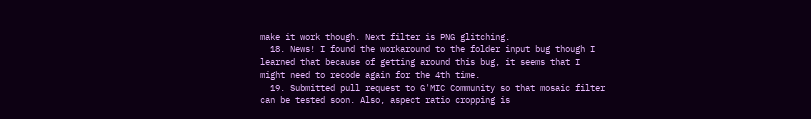make it work though. Next filter is PNG glitching.
  18. News! I found the workaround to the folder input bug though I learned that because of getting around this bug, it seems that I might need to recode again for the 4th time.
  19. Submitted pull request to G'MIC Community so that mosaic filter can be tested soon. Also, aspect ratio cropping is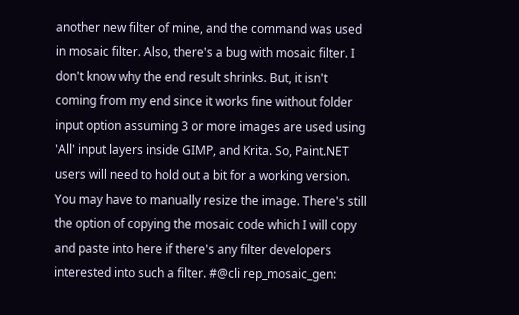another new filter of mine, and the command was used in mosaic filter. Also, there's a bug with mosaic filter. I don't know why the end result shrinks. But, it isn't coming from my end since it works fine without folder input option assuming 3 or more images are used using 'All' input layers inside GIMP, and Krita. So, Paint.NET users will need to hold out a bit for a working version. You may have to manually resize the image. There's still the option of copying the mosaic code which I will copy and paste into here if there's any filter developers interested into such a filter. #@cli rep_mosaic_gen: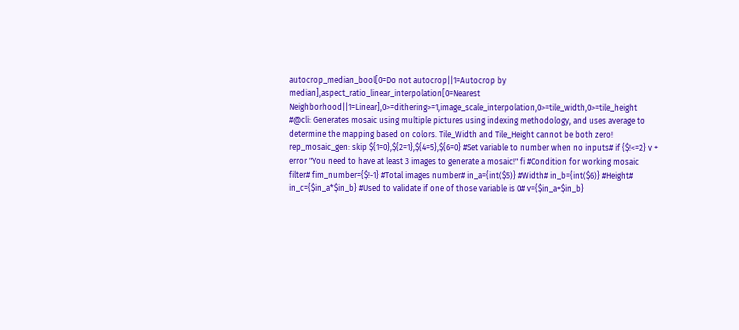autocrop_median_bool[0=Do not autocrop||1=Autocrop by median],aspect_ratio_linear_interpolation[0=Nearest Neighborhood||1=Linear],0>=dithering>=1,image_scale_interpolation,0>=tile_width,0>=tile_height #@cli: Generates mosaic using multiple pictures using indexing methodology, and uses average to determine the mapping based on colors. Tile_Width and Tile_Height cannot be both zero! rep_mosaic_gen: skip ${1=0},${2=1},${4=5},${6=0} #Set variable to number when no inputs# if {$!<=2} v + error "You need to have at least 3 images to generate a mosaic!" fi #Condition for working mosaic filter# fim_number={$!-1} #Total images number# in_a={int($5)} #Width# in_b={int($6)} #Height# in_c={$in_a*$in_b} #Used to validate if one of those variable is 0# v={$in_a+$in_b}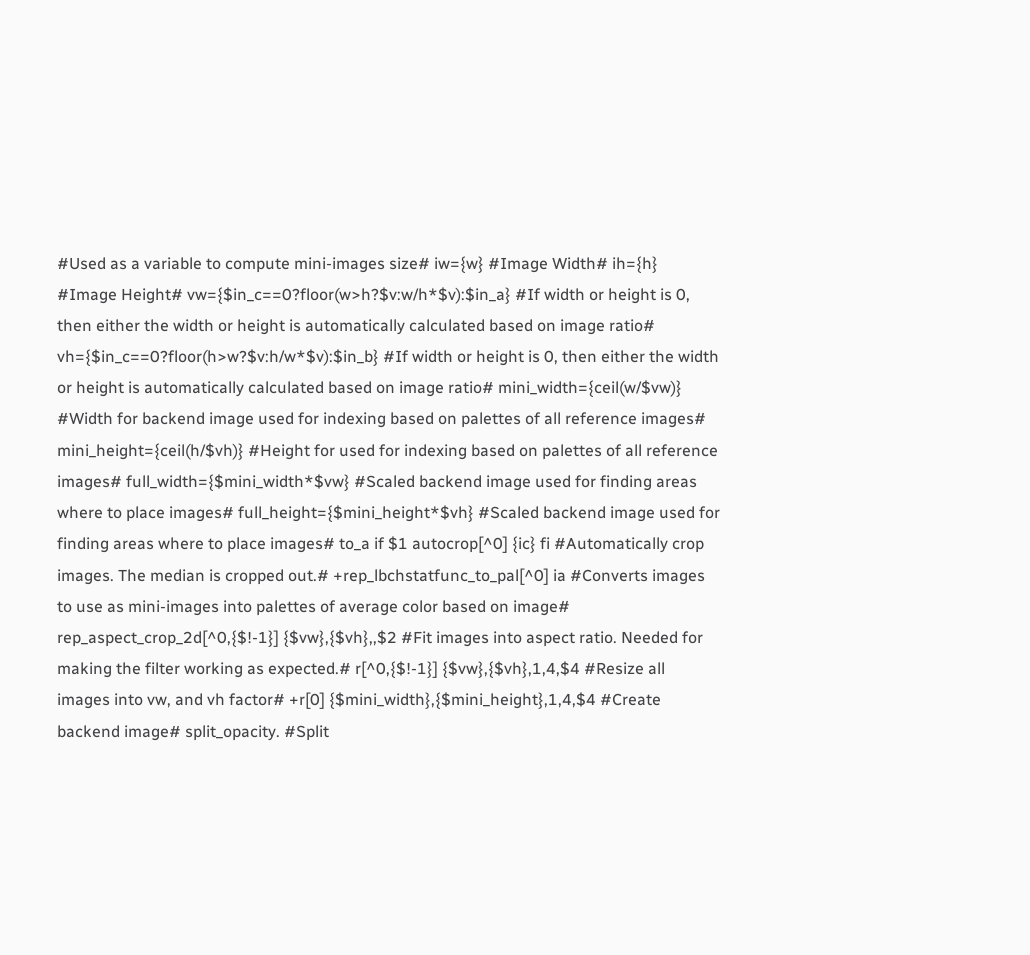#Used as a variable to compute mini-images size# iw={w} #Image Width# ih={h} #Image Height# vw={$in_c==0?floor(w>h?$v:w/h*$v):$in_a} #If width or height is 0, then either the width or height is automatically calculated based on image ratio# vh={$in_c==0?floor(h>w?$v:h/w*$v):$in_b} #If width or height is 0, then either the width or height is automatically calculated based on image ratio# mini_width={ceil(w/$vw)} #Width for backend image used for indexing based on palettes of all reference images# mini_height={ceil(h/$vh)} #Height for used for indexing based on palettes of all reference images# full_width={$mini_width*$vw} #Scaled backend image used for finding areas where to place images# full_height={$mini_height*$vh} #Scaled backend image used for finding areas where to place images# to_a if $1 autocrop[^0] {ic} fi #Automatically crop images. The median is cropped out.# +rep_lbchstatfunc_to_pal[^0] ia #Converts images to use as mini-images into palettes of average color based on image# rep_aspect_crop_2d[^0,{$!-1}] {$vw},{$vh},,$2 #Fit images into aspect ratio. Needed for making the filter working as expected.# r[^0,{$!-1}] {$vw},{$vh},1,4,$4 #Resize all images into vw, and vh factor# +r[0] {$mini_width},{$mini_height},1,4,$4 #Create backend image# split_opacity. #Split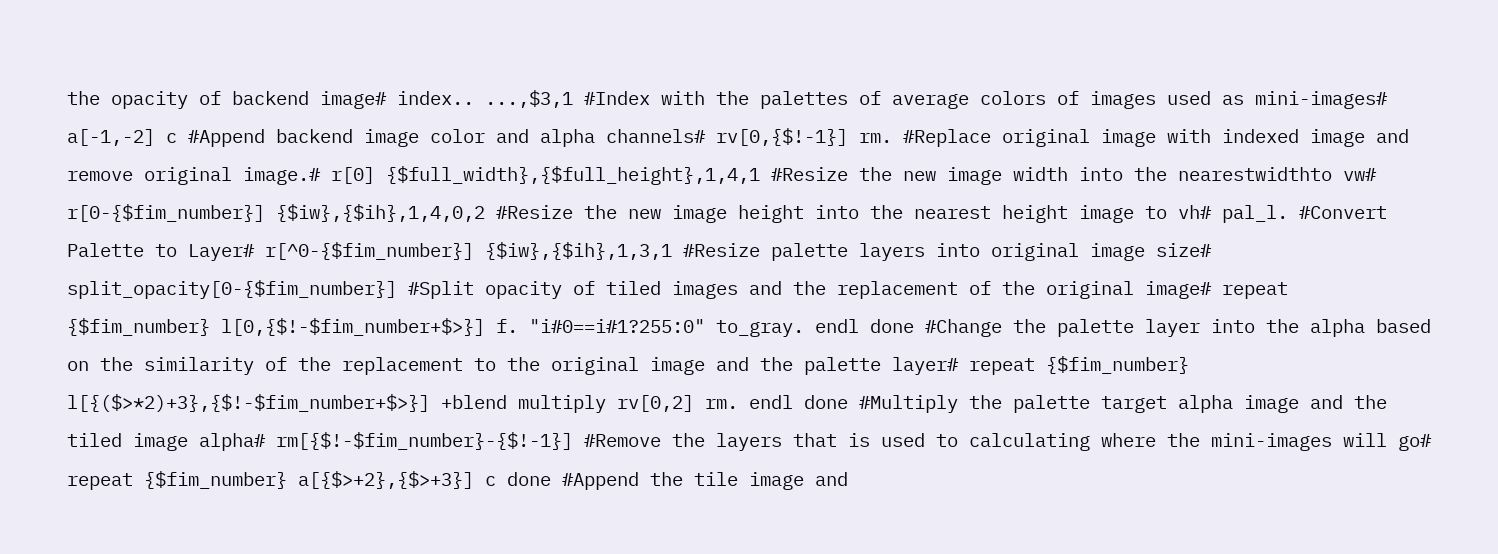the opacity of backend image# index.. ...,$3,1 #Index with the palettes of average colors of images used as mini-images# a[-1,-2] c #Append backend image color and alpha channels# rv[0,{$!-1}] rm. #Replace original image with indexed image and remove original image.# r[0] {$full_width},{$full_height},1,4,1 #Resize the new image width into the nearestwidthto vw# r[0-{$fim_number}] {$iw},{$ih},1,4,0,2 #Resize the new image height into the nearest height image to vh# pal_l. #Convert Palette to Layer# r[^0-{$fim_number}] {$iw},{$ih},1,3,1 #Resize palette layers into original image size# split_opacity[0-{$fim_number}] #Split opacity of tiled images and the replacement of the original image# repeat {$fim_number} l[0,{$!-$fim_number+$>}] f. "i#0==i#1?255:0" to_gray. endl done #Change the palette layer into the alpha based on the similarity of the replacement to the original image and the palette layer# repeat {$fim_number} l[{($>*2)+3},{$!-$fim_number+$>}] +blend multiply rv[0,2] rm. endl done #Multiply the palette target alpha image and the tiled image alpha# rm[{$!-$fim_number}-{$!-1}] #Remove the layers that is used to calculating where the mini-images will go# repeat {$fim_number} a[{$>+2},{$>+3}] c done #Append the tile image and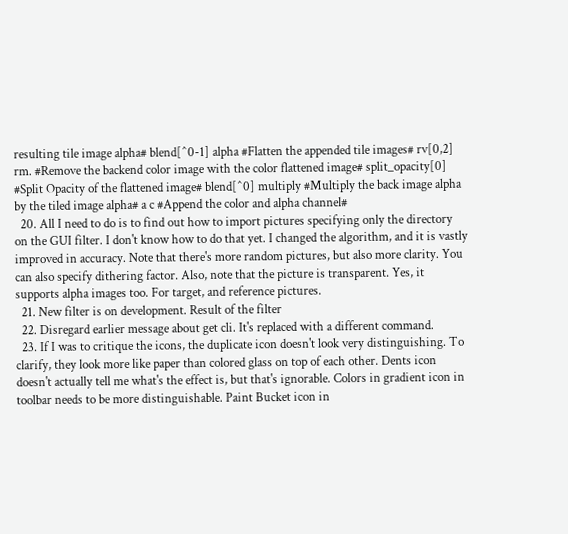resulting tile image alpha# blend[^0-1] alpha #Flatten the appended tile images# rv[0,2] rm. #Remove the backend color image with the color flattened image# split_opacity[0] #Split Opacity of the flattened image# blend[^0] multiply #Multiply the back image alpha by the tiled image alpha# a c #Append the color and alpha channel#
  20. All I need to do is to find out how to import pictures specifying only the directory on the GUI filter. I don't know how to do that yet. I changed the algorithm, and it is vastly improved in accuracy. Note that there's more random pictures, but also more clarity. You can also specify dithering factor. Also, note that the picture is transparent. Yes, it supports alpha images too. For target, and reference pictures.
  21. New filter is on development. Result of the filter
  22. Disregard earlier message about get cli. It's replaced with a different command.
  23. If I was to critique the icons, the duplicate icon doesn't look very distinguishing. To clarify, they look more like paper than colored glass on top of each other. Dents icon doesn't actually tell me what's the effect is, but that's ignorable. Colors in gradient icon in toolbar needs to be more distinguishable. Paint Bucket icon in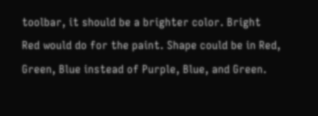toolbar, it should be a brighter color. Bright Red would do for the paint. Shape could be in Red, Green, Blue instead of Purple, Blue, and Green.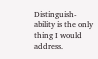Distinguish-ability is the only thing I would address.